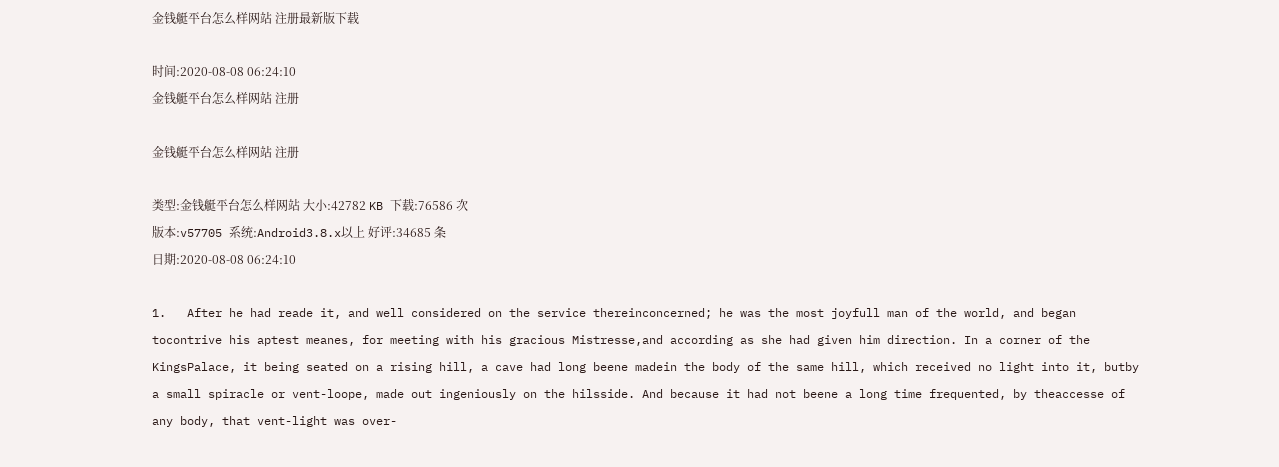金钱艇平台怎么样网站 注册最新版下载

时间:2020-08-08 06:24:10
金钱艇平台怎么样网站 注册

金钱艇平台怎么样网站 注册

类型:金钱艇平台怎么样网站 大小:42782 KB 下载:76586 次
版本:v57705 系统:Android3.8.x以上 好评:34685 条
日期:2020-08-08 06:24:10

1.   After he had reade it, and well considered on the service thereinconcerned; he was the most joyfull man of the world, and began tocontrive his aptest meanes, for meeting with his gracious Mistresse,and according as she had given him direction. In a corner of the KingsPalace, it being seated on a rising hill, a cave had long beene madein the body of the same hill, which received no light into it, butby a small spiracle or vent-loope, made out ingeniously on the hilsside. And because it had not beene a long time frequented, by theaccesse of any body, that vent-light was over-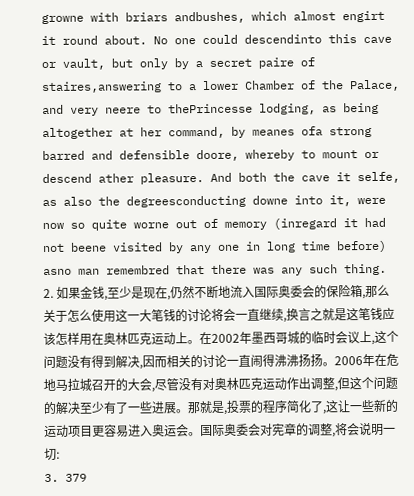growne with briars andbushes, which almost engirt it round about. No one could descendinto this cave or vault, but only by a secret paire of staires,answering to a lower Chamber of the Palace, and very neere to thePrincesse lodging, as being altogether at her command, by meanes ofa strong barred and defensible doore, whereby to mount or descend ather pleasure. And both the cave it selfe, as also the degreesconducting downe into it, were now so quite worne out of memory (inregard it had not beene visited by any one in long time before) asno man remembred that there was any such thing.
2. 如果金钱,至少是现在,仍然不断地流入国际奥委会的保险箱,那么关于怎么使用这一大笔钱的讨论将会一直继续,换言之就是这笔钱应该怎样用在奥林匹克运动上。在2002年墨西哥城的临时会议上,这个问题没有得到解决,因而相关的讨论一直闹得沸沸扬扬。2006年在危地马拉城召开的大会,尽管没有对奥林匹克运动作出调整,但这个问题的解决至少有了一些进展。那就是,投票的程序简化了,这让一些新的运动项目更容易进入奥运会。国际奥委会对宪章的调整,将会说明一切:
3. 379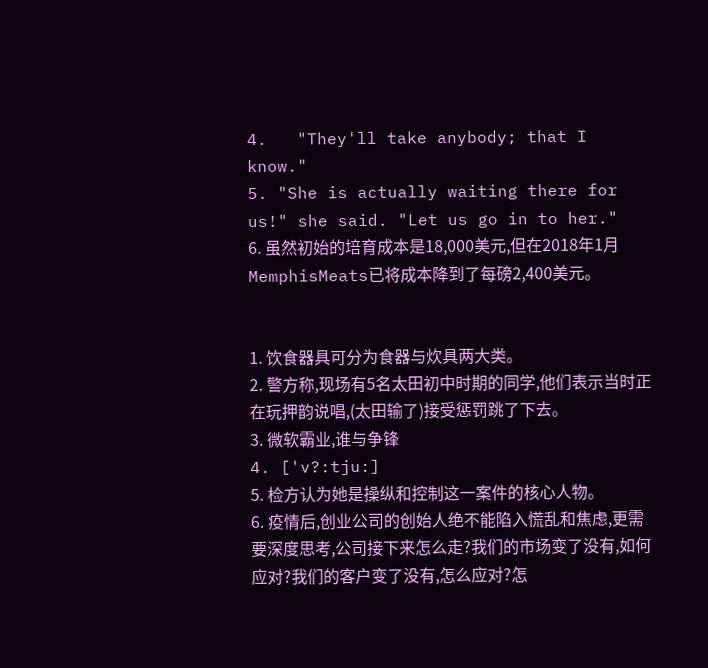4.   "They'll take anybody; that I know."
5. "She is actually waiting there for us!" she said. "Let us go in to her."
6. 虽然初始的培育成本是18,000美元,但在2018年1月MemphisMeats已将成本降到了每磅2,400美元。


1. 饮食器具可分为食器与炊具两大类。
2. 警方称,现场有5名太田初中时期的同学,他们表示当时正在玩押韵说唱,(太田输了)接受惩罚跳了下去。
3. 微软霸业,谁与争锋
4. ['v?:tju:]
5. 检方认为她是操纵和控制这一案件的核心人物。
6. 疫情后,创业公司的创始人绝不能陷入慌乱和焦虑,更需要深度思考,公司接下来怎么走?我们的市场变了没有,如何应对?我们的客户变了没有,怎么应对?怎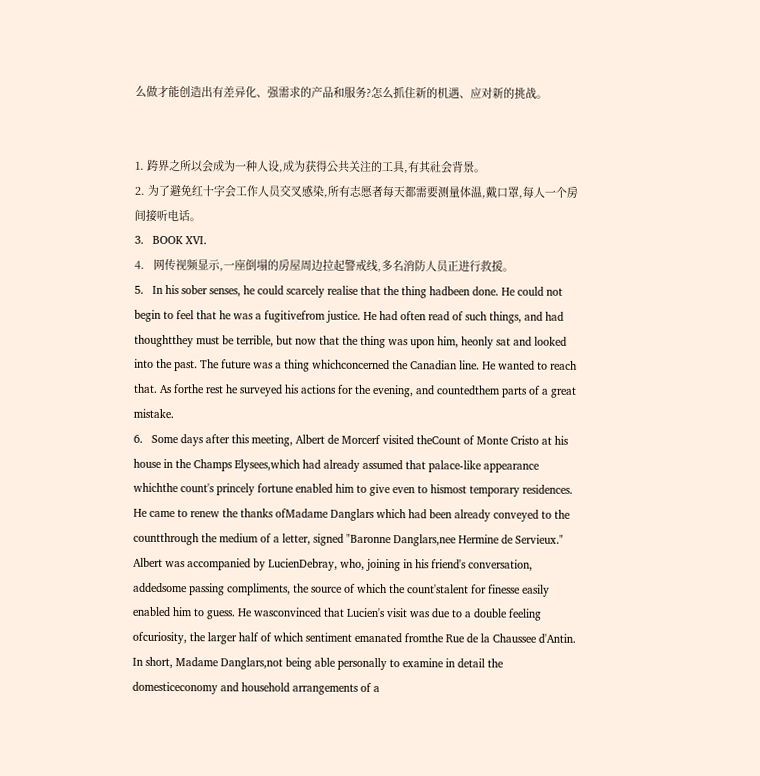么做才能创造出有差异化、强需求的产品和服务?怎么抓住新的机遇、应对新的挑战。


1. 跨界之所以会成为一种人设,成为获得公共关注的工具,有其社会背景。
2. 为了避免红十字会工作人员交叉感染,所有志愿者每天都需要测量体温,戴口罩,每人一个房间接听电话。
3.   BOOK XVI.
4.   网传视频显示,一座倒塌的房屋周边拉起警戒线,多名消防人员正进行救援。
5.   In his sober senses, he could scarcely realise that the thing hadbeen done. He could not begin to feel that he was a fugitivefrom justice. He had often read of such things, and had thoughtthey must be terrible, but now that the thing was upon him, heonly sat and looked into the past. The future was a thing whichconcerned the Canadian line. He wanted to reach that. As forthe rest he surveyed his actions for the evening, and countedthem parts of a great mistake.
6.   Some days after this meeting, Albert de Morcerf visited theCount of Monte Cristo at his house in the Champs Elysees,which had already assumed that palace-like appearance whichthe count's princely fortune enabled him to give even to hismost temporary residences. He came to renew the thanks ofMadame Danglars which had been already conveyed to the countthrough the medium of a letter, signed "Baronne Danglars,nee Hermine de Servieux." Albert was accompanied by LucienDebray, who, joining in his friend's conversation, addedsome passing compliments, the source of which the count'stalent for finesse easily enabled him to guess. He wasconvinced that Lucien's visit was due to a double feeling ofcuriosity, the larger half of which sentiment emanated fromthe Rue de la Chaussee d'Antin. In short, Madame Danglars,not being able personally to examine in detail the domesticeconomy and household arrangements of a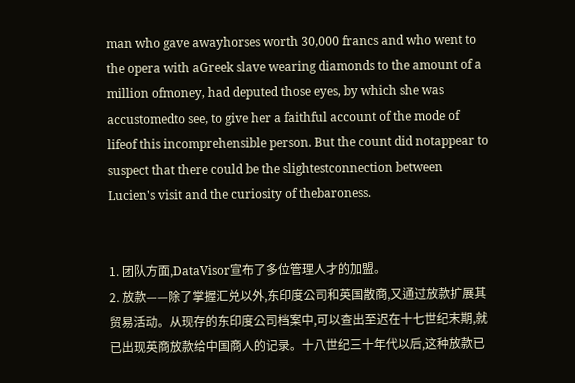man who gave awayhorses worth 30,000 francs and who went to the opera with aGreek slave wearing diamonds to the amount of a million ofmoney, had deputed those eyes, by which she was accustomedto see, to give her a faithful account of the mode of lifeof this incomprehensible person. But the count did notappear to suspect that there could be the slightestconnection between Lucien's visit and the curiosity of thebaroness.


1. 团队方面,DataVisor宣布了多位管理人才的加盟。
2. 放款——除了掌握汇兑以外,东印度公司和英国散商,又通过放款扩展其贸易活动。从现存的东印度公司档案中,可以查出至迟在十七世纪末期,就已出现英商放款给中国商人的记录。十八世纪三十年代以后,这种放款已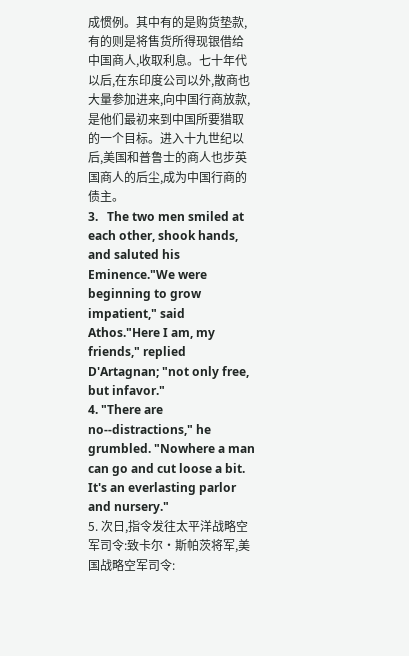成惯例。其中有的是购货垫款,有的则是将售货所得现银借给中国商人,收取利息。七十年代以后,在东印度公司以外,散商也大量参加进来,向中国行商放款,是他们最初来到中国所要猎取的一个目标。进入十九世纪以后,美国和普鲁士的商人也步英国商人的后尘,成为中国行商的债主。
3.   The two men smiled at each other, shook hands, and saluted his Eminence."We were beginning to grow impatient," said Athos."Here I am, my friends," replied D'Artagnan; "not only free, but infavor."
4. "There are no--distractions," he grumbled. "Nowhere a man can go and cut loose a bit. It's an everlasting parlor and nursery."
5. 次日,指令发往太平洋战略空军司令:致卡尔·斯帕茨将军,美国战略空军司令: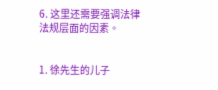6. 这里还需要强调法律法规层面的因素。


1. 徐先生的儿子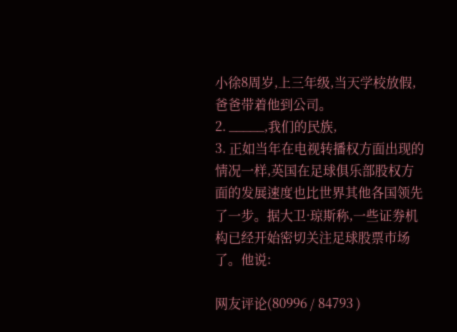小徐8周岁,上三年级,当天学校放假,爸爸带着他到公司。
2. _____,我们的民族,
3. 正如当年在电视转播权方面出现的情况一样,英国在足球俱乐部股权方面的发展速度也比世界其他各国领先了一步。据大卫·琼斯称,一些证券机构已经开始密切关注足球股票市场了。他说:

网友评论(80996 / 84793 )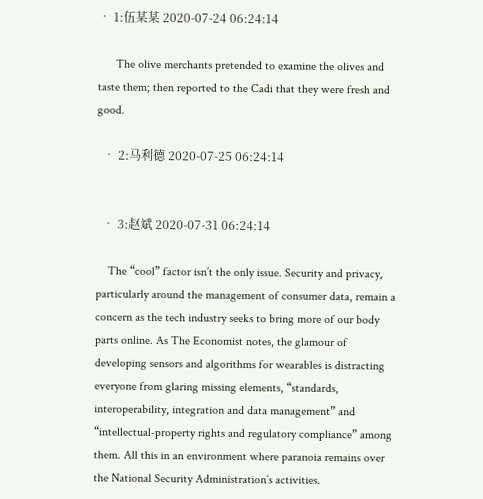• 1:伍某某 2020-07-24 06:24:14

      The olive merchants pretended to examine the olives and taste them; then reported to the Cadi that they were fresh and good.

  • 2:马利德 2020-07-25 06:24:14


  • 3:赵斌 2020-07-31 06:24:14

    The “cool” factor isn’t the only issue. Security and privacy, particularly around the management of consumer data, remain a concern as the tech industry seeks to bring more of our body parts online. As The Economist notes, the glamour of developing sensors and algorithms for wearables is distracting everyone from glaring missing elements, “standards, interoperability, integration and data management” and “intellectual-property rights and regulatory compliance” among them. All this in an environment where paranoia remains over the National Security Administration’s activities.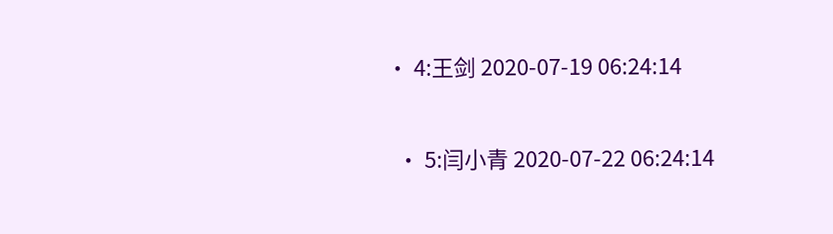• 4:王剑 2020-07-19 06:24:14


  • 5:闫小青 2020-07-22 06:24:14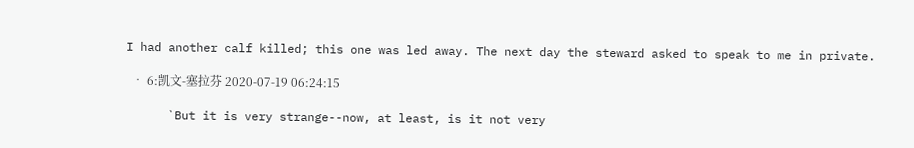I had another calf killed; this one was led away. The next day the steward asked to speak to me in private.

  • 6:凯文-塞拉芬 2020-07-19 06:24:15

      `But it is very strange--now, at least, is it not very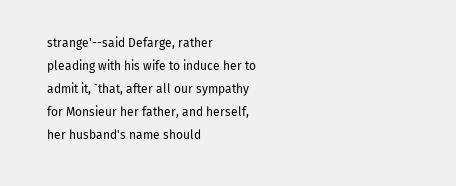strange'--said Defarge, rather pleading with his wife to induce her to admit it, `that, after all our sympathy for Monsieur her father, and herself, her husband's name should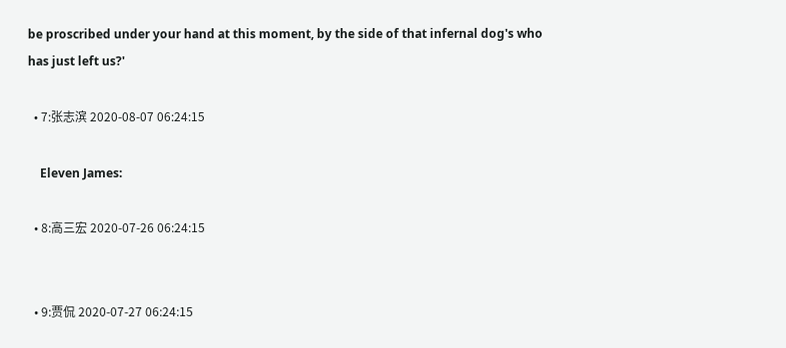be proscribed under your hand at this moment, by the side of that infernal dog's who has just left us?'

  • 7:张志滨 2020-08-07 06:24:15

    Eleven James:

  • 8:高三宏 2020-07-26 06:24:15


  • 9:贾侃 2020-07-27 06:24:15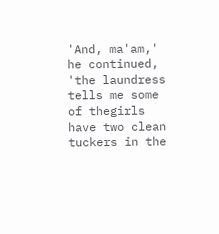'And, ma'am,' he continued, 'the laundress tells me some of thegirls have two clean tuckers in the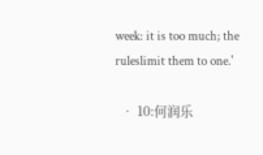week: it is too much; the ruleslimit them to one.'

  • 10:何润乐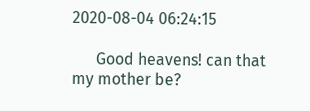2020-08-04 06:24:15

      Good heavens! can that my mother be?